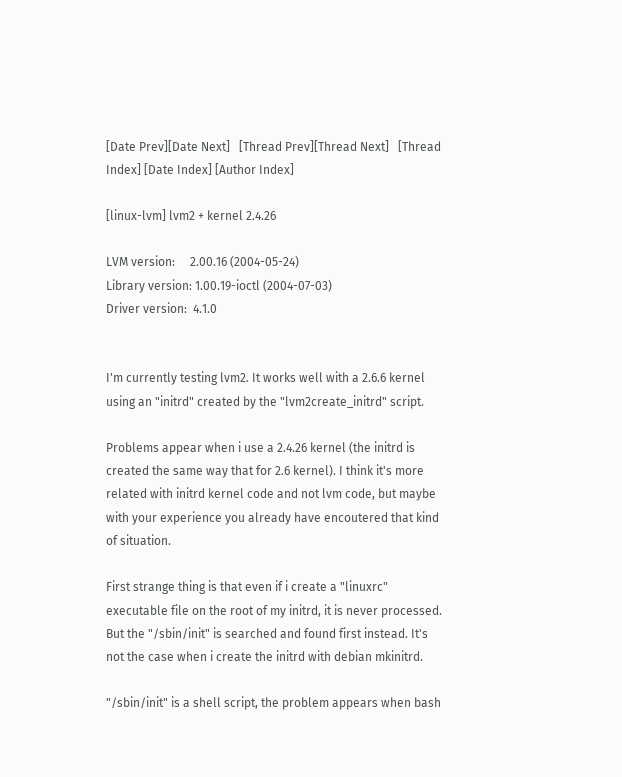[Date Prev][Date Next]   [Thread Prev][Thread Next]   [Thread Index] [Date Index] [Author Index]

[linux-lvm] lvm2 + kernel 2.4.26

LVM version:     2.00.16 (2004-05-24)
Library version: 1.00.19-ioctl (2004-07-03)
Driver version:  4.1.0


I'm currently testing lvm2. It works well with a 2.6.6 kernel using an "initrd" created by the "lvm2create_initrd" script.

Problems appear when i use a 2.4.26 kernel (the initrd is created the same way that for 2.6 kernel). I think it's more related with initrd kernel code and not lvm code, but maybe with your experience you already have encoutered that kind of situation.

First strange thing is that even if i create a "linuxrc" executable file on the root of my initrd, it is never processed. But the "/sbin/init" is searched and found first instead. It's not the case when i create the initrd with debian mkinitrd.

"/sbin/init" is a shell script, the problem appears when bash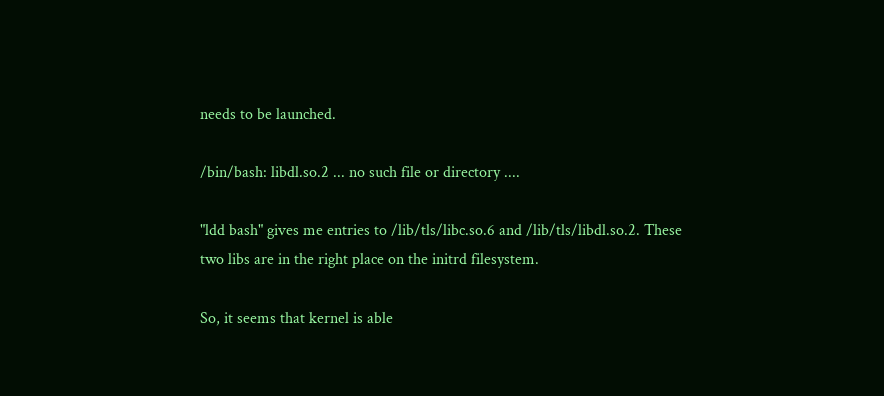needs to be launched.

/bin/bash: libdl.so.2 ... no such file or directory ....

"ldd bash" gives me entries to /lib/tls/libc.so.6 and /lib/tls/libdl.so.2. These two libs are in the right place on the initrd filesystem.

So, it seems that kernel is able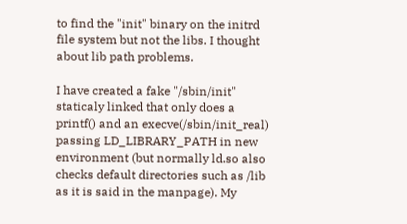to find the "init" binary on the initrd file system but not the libs. I thought about lib path problems.

I have created a fake "/sbin/init" staticaly linked that only does a printf() and an execve(/sbin/init_real) passing LD_LIBRARY_PATH in new environment (but normally ld.so also checks default directories such as /lib as it is said in the manpage). My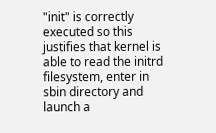"init" is correctly executed so this justifies that kernel is able to read the initrd filesystem, enter in sbin directory and launch a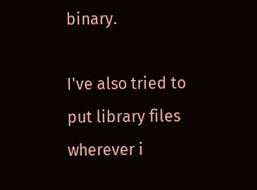binary.

I've also tried to put library files wherever i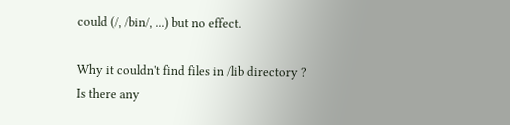could (/, /bin/, ...) but no effect.

Why it couldn't find files in /lib directory ?
Is there any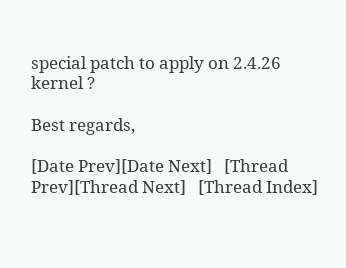special patch to apply on 2.4.26 kernel ?

Best regards,

[Date Prev][Date Next]   [Thread Prev][Thread Next]   [Thread Index]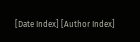[Date Index] [Author Index]